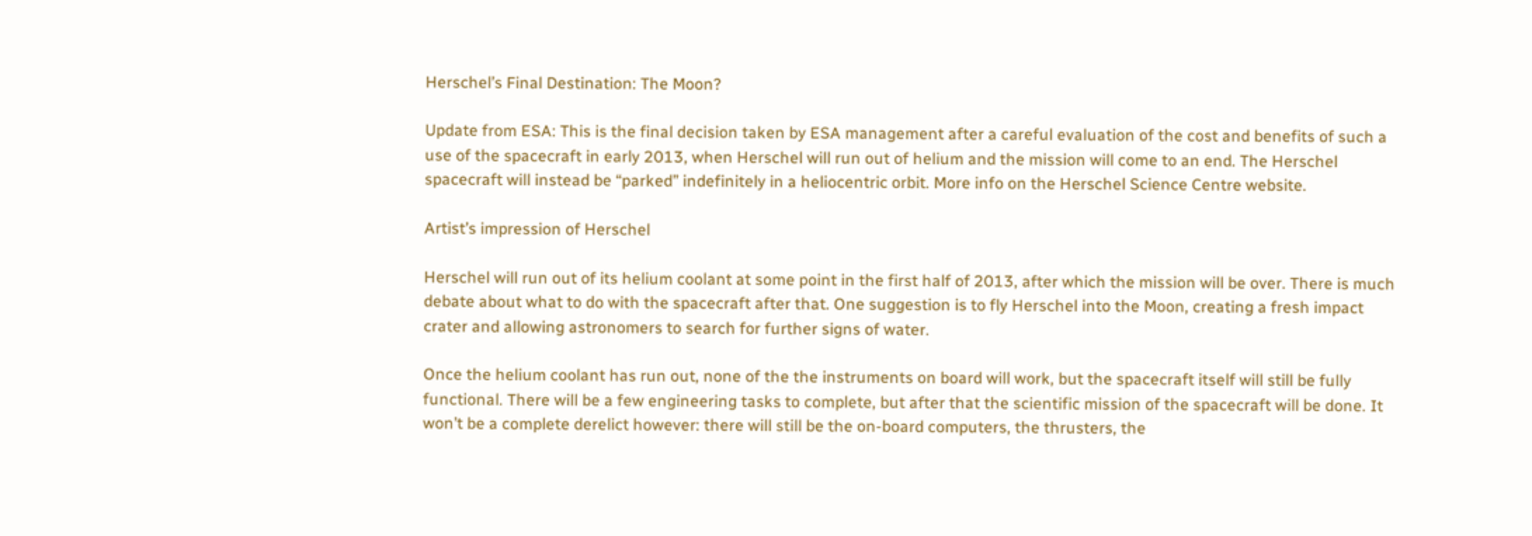Herschel’s Final Destination: The Moon?

Update from ESA: This is the final decision taken by ESA management after a careful evaluation of the cost and benefits of such a use of the spacecraft in early 2013, when Herschel will run out of helium and the mission will come to an end. The Herschel spacecraft will instead be “parked” indefinitely in a heliocentric orbit. More info on the Herschel Science Centre website.

Artist’s impression of Herschel

Herschel will run out of its helium coolant at some point in the first half of 2013, after which the mission will be over. There is much debate about what to do with the spacecraft after that. One suggestion is to fly Herschel into the Moon, creating a fresh impact crater and allowing astronomers to search for further signs of water.

Once the helium coolant has run out, none of the the instruments on board will work, but the spacecraft itself will still be fully functional. There will be a few engineering tasks to complete, but after that the scientific mission of the spacecraft will be done. It won’t be a complete derelict however: there will still be the on-board computers, the thrusters, the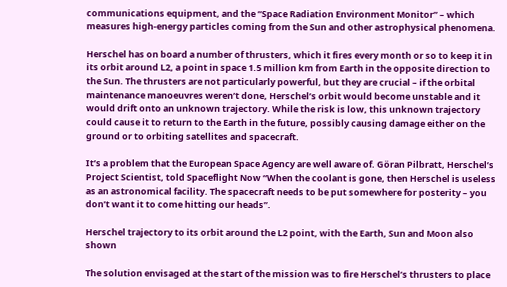communications equipment, and the “Space Radiation Environment Monitor” – which measures high-energy particles coming from the Sun and other astrophysical phenomena.

Herschel has on board a number of thrusters, which it fires every month or so to keep it in its orbit around L2, a point in space 1.5 million km from Earth in the opposite direction to the Sun. The thrusters are not particularly powerful, but they are crucial – if the orbital maintenance manoeuvres weren’t done, Herschel’s orbit would become unstable and it would drift onto an unknown trajectory. While the risk is low, this unknown trajectory could cause it to return to the Earth in the future, possibly causing damage either on the ground or to orbiting satellites and spacecraft.

It’s a problem that the European Space Agency are well aware of. Göran Pilbratt, Herschel’s Project Scientist, told Spaceflight Now “When the coolant is gone, then Herschel is useless as an astronomical facility. The spacecraft needs to be put somewhere for posterity – you don’t want it to come hitting our heads”.

Herschel trajectory to its orbit around the L2 point, with the Earth, Sun and Moon also shown

The solution envisaged at the start of the mission was to fire Herschel’s thrusters to place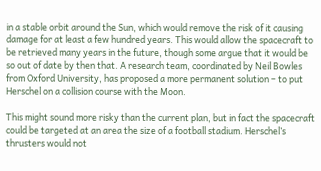in a stable orbit around the Sun, which would remove the risk of it causing damage for at least a few hundred years. This would allow the spacecraft to be retrieved many years in the future, though some argue that it would be so out of date by then that. A research team, coordinated by Neil Bowles from Oxford University, has proposed a more permanent solution – to put Herschel on a collision course with the Moon.

This might sound more risky than the current plan, but in fact the spacecraft could be targeted at an area the size of a football stadium. Herschel’s thrusters would not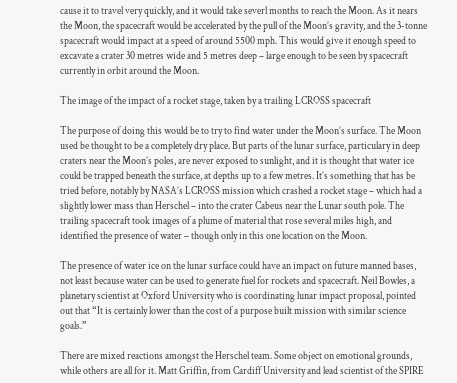cause it to travel very quickly, and it would take severl months to reach the Moon. As it nears the Moon, the spacecraft would be accelerated by the pull of the Moon’s gravity, and the 3-tonne spacecraft would impact at a speed of around 5500 mph. This would give it enough speed to excavate a crater 30 metres wide and 5 metres deep – large enough to be seen by spacecraft currently in orbit around the Moon.

The image of the impact of a rocket stage, taken by a trailing LCROSS spacecraft

The purpose of doing this would be to try to find water under the Moon’s surface. The Moon used be thought to be a completely dry place. But parts of the lunar surface, particulary in deep craters near the Moon’s poles, are never exposed to sunlight, and it is thought that water ice could be trapped beneath the surface, at depths up to a few metres. It’s something that has be tried before, notably by NASA’s LCROSS mission which crashed a rocket stage – which had a slightly lower mass than Herschel – into the crater Cabeus near the Lunar south pole. The trailing spacecraft took images of a plume of material that rose several miles high, and identified the presence of water – though only in this one location on the Moon.

The presence of water ice on the lunar surface could have an impact on future manned bases, not least because water can be used to generate fuel for rockets and spacecraft. Neil Bowles, a planetary scientist at Oxford University who is coordinating lunar impact proposal, pointed out that “It is certainly lower than the cost of a purpose built mission with similar science goals.”

There are mixed reactions amongst the Herschel team. Some object on emotional grounds, while others are all for it. Matt Griffin, from Cardiff University and lead scientist of the SPIRE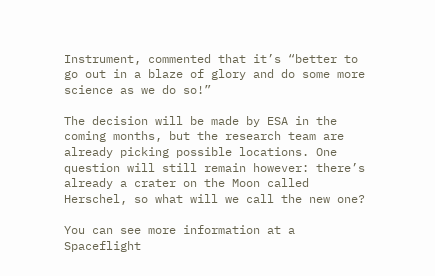Instrument, commented that it’s “better to go out in a blaze of glory and do some more science as we do so!”

The decision will be made by ESA in the coming months, but the research team are already picking possible locations. One question will still remain however: there’s already a crater on the Moon called Herschel, so what will we call the new one?

You can see more information at a Spaceflight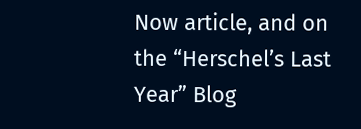Now article, and on the “Herschel’s Last Year” Blog